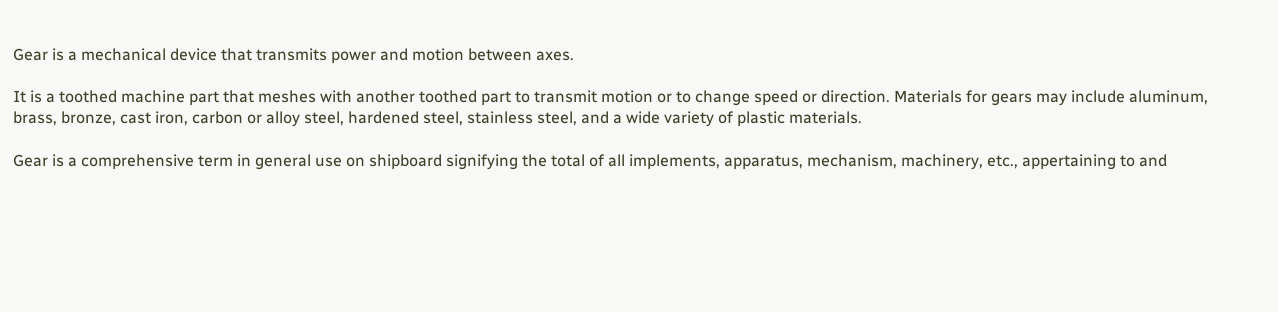Gear is a mechanical device that transmits power and motion between axes.

It is a toothed machine part that meshes with another toothed part to transmit motion or to change speed or direction. Materials for gears may include aluminum, brass, bronze, cast iron, carbon or alloy steel, hardened steel, stainless steel, and a wide variety of plastic materials.

Gear is a comprehensive term in general use on shipboard signifying the total of all implements, apparatus, mechanism, machinery, etc., appertaining to and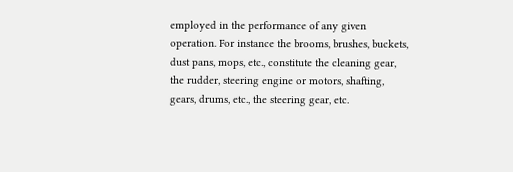employed in the performance of any given operation. For instance the brooms, brushes, buckets, dust pans, mops, etc., constitute the cleaning gear, the rudder, steering engine or motors, shafting, gears, drums, etc., the steering gear, etc.